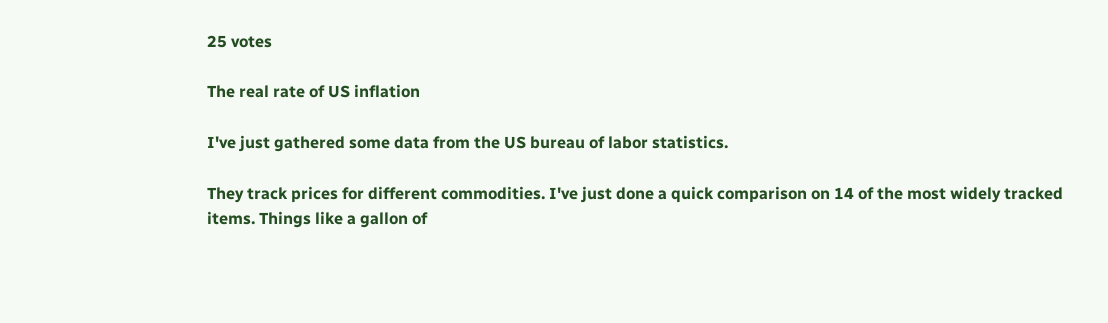25 votes

The real rate of US inflation

I've just gathered some data from the US bureau of labor statistics.

They track prices for different commodities. I've just done a quick comparison on 14 of the most widely tracked items. Things like a gallon of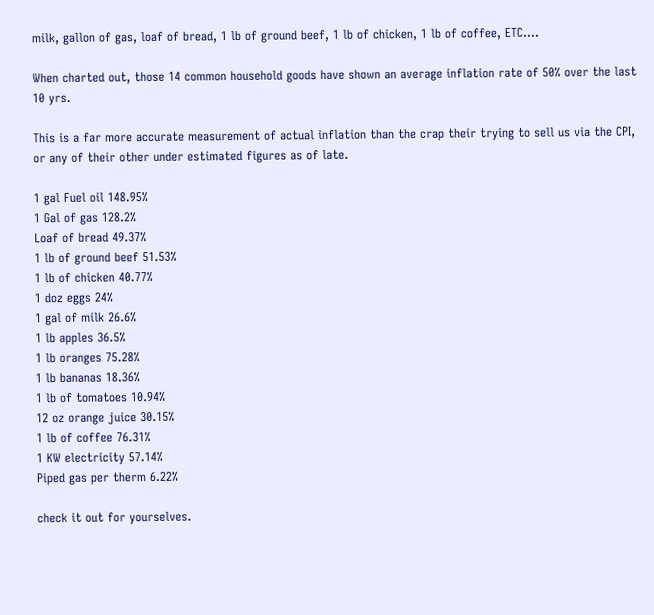milk, gallon of gas, loaf of bread, 1 lb of ground beef, 1 lb of chicken, 1 lb of coffee, ETC....

When charted out, those 14 common household goods have shown an average inflation rate of 50% over the last 10 yrs.

This is a far more accurate measurement of actual inflation than the crap their trying to sell us via the CPI, or any of their other under estimated figures as of late.

1 gal Fuel oil 148.95%
1 Gal of gas 128.2%
Loaf of bread 49.37%
1 lb of ground beef 51.53%
1 lb of chicken 40.77%
1 doz eggs 24%
1 gal of milk 26.6%
1 lb apples 36.5%
1 lb oranges 75.28%
1 lb bananas 18.36%
1 lb of tomatoes 10.94%
12 oz orange juice 30.15%
1 lb of coffee 76.31%
1 KW electricity 57.14%
Piped gas per therm 6.22%

check it out for yourselves.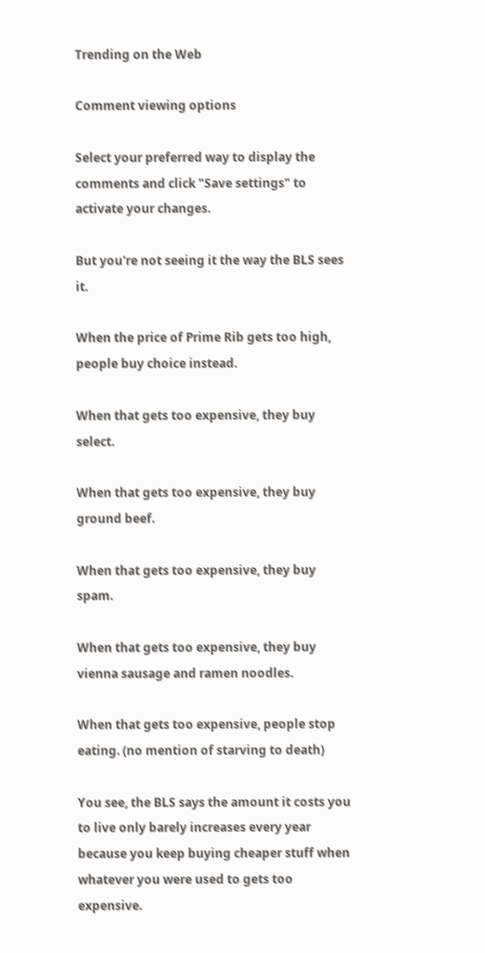Trending on the Web

Comment viewing options

Select your preferred way to display the comments and click "Save settings" to activate your changes.

But you're not seeing it the way the BLS sees it.

When the price of Prime Rib gets too high, people buy choice instead.

When that gets too expensive, they buy select.

When that gets too expensive, they buy ground beef.

When that gets too expensive, they buy spam.

When that gets too expensive, they buy vienna sausage and ramen noodles.

When that gets too expensive, people stop eating. (no mention of starving to death)

You see, the BLS says the amount it costs you to live only barely increases every year because you keep buying cheaper stuff when whatever you were used to gets too expensive.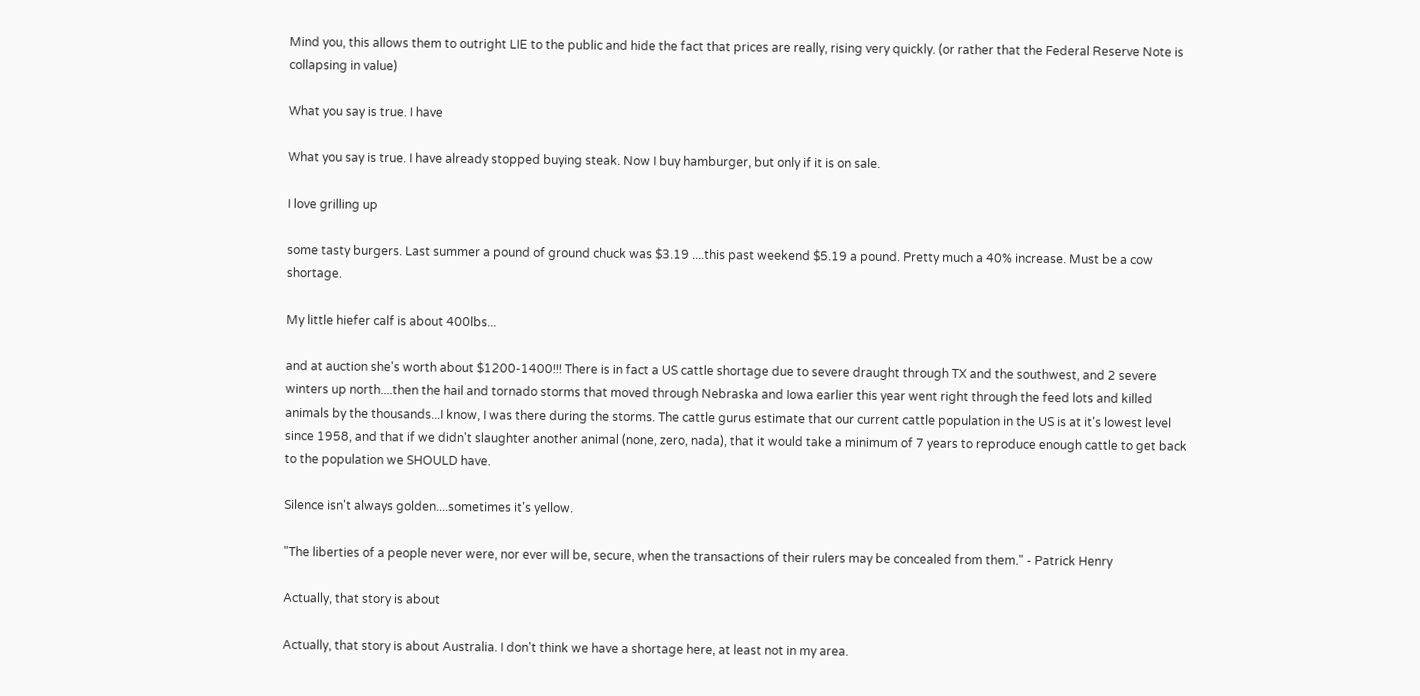Mind you, this allows them to outright LIE to the public and hide the fact that prices are really, rising very quickly. (or rather that the Federal Reserve Note is collapsing in value)

What you say is true. I have

What you say is true. I have already stopped buying steak. Now I buy hamburger, but only if it is on sale.

I love grilling up

some tasty burgers. Last summer a pound of ground chuck was $3.19 ....this past weekend $5.19 a pound. Pretty much a 40% increase. Must be a cow shortage.

My little hiefer calf is about 400lbs...

and at auction she's worth about $1200-1400!!! There is in fact a US cattle shortage due to severe draught through TX and the southwest, and 2 severe winters up north....then the hail and tornado storms that moved through Nebraska and Iowa earlier this year went right through the feed lots and killed animals by the thousands...I know, I was there during the storms. The cattle gurus estimate that our current cattle population in the US is at it's lowest level since 1958, and that if we didn't slaughter another animal (none, zero, nada), that it would take a minimum of 7 years to reproduce enough cattle to get back to the population we SHOULD have.

Silence isn't always golden....sometimes it's yellow.

"The liberties of a people never were, nor ever will be, secure, when the transactions of their rulers may be concealed from them." - Patrick Henry

Actually, that story is about

Actually, that story is about Australia. I don't think we have a shortage here, at least not in my area.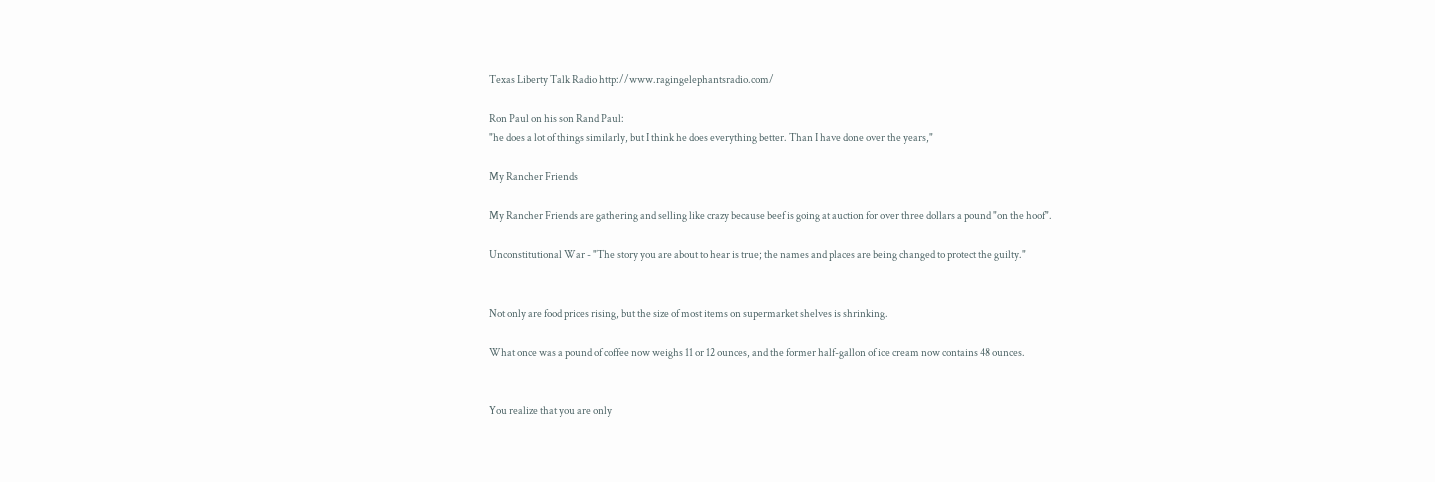Texas Liberty Talk Radio http://www.ragingelephantsradio.com/

Ron Paul on his son Rand Paul:
"he does a lot of things similarly, but I think he does everything better. Than I have done over the years,"

My Rancher Friends

My Rancher Friends are gathering and selling like crazy because beef is going at auction for over three dollars a pound "on the hoof".

Unconstitutional War - "The story you are about to hear is true; the names and places are being changed to protect the guilty."


Not only are food prices rising, but the size of most items on supermarket shelves is shrinking.

What once was a pound of coffee now weighs 11 or 12 ounces, and the former half-gallon of ice cream now contains 48 ounces.


You realize that you are only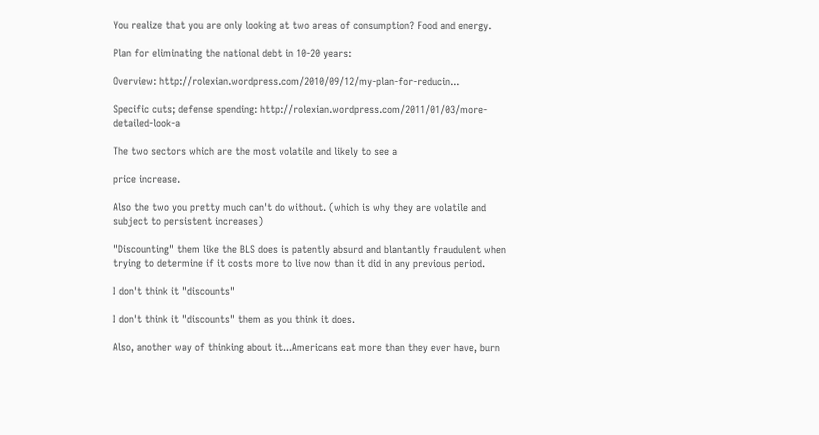You realize that you are only looking at two areas of consumption? Food and energy.

Plan for eliminating the national debt in 10-20 years:

Overview: http://rolexian.wordpress.com/2010/09/12/my-plan-for-reducin...

Specific cuts; defense spending: http://rolexian.wordpress.com/2011/01/03/more-detailed-look-a

The two sectors which are the most volatile and likely to see a

price increase.

Also the two you pretty much can't do without. (which is why they are volatile and subject to persistent increases)

"Discounting" them like the BLS does is patently absurd and blantantly fraudulent when trying to determine if it costs more to live now than it did in any previous period.

I don't think it "discounts"

I don't think it "discounts" them as you think it does.

Also, another way of thinking about it...Americans eat more than they ever have, burn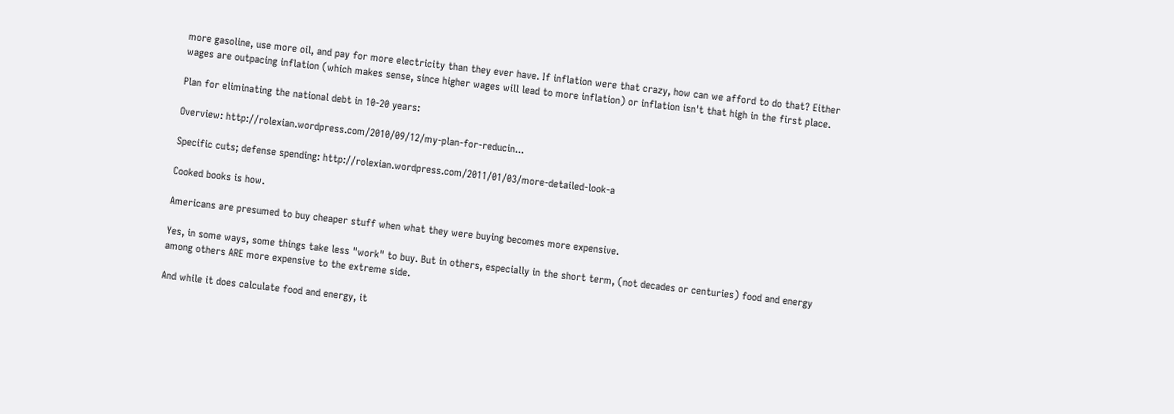more gasoline, use more oil, and pay for more electricity than they ever have. If inflation were that crazy, how can we afford to do that? Either wages are outpacing inflation (which makes sense, since higher wages will lead to more inflation) or inflation isn't that high in the first place.

Plan for eliminating the national debt in 10-20 years:

Overview: http://rolexian.wordpress.com/2010/09/12/my-plan-for-reducin...

Specific cuts; defense spending: http://rolexian.wordpress.com/2011/01/03/more-detailed-look-a

Cooked books is how.

Americans are presumed to buy cheaper stuff when what they were buying becomes more expensive.

Yes, in some ways, some things take less "work" to buy. But in others, especially in the short term, (not decades or centuries) food and energy among others ARE more expensive to the extreme side.

And while it does calculate food and energy, it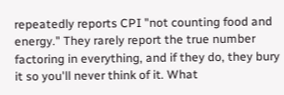repeatedly reports CPI "not counting food and energy." They rarely report the true number factoring in everything, and if they do, they bury it so you'll never think of it. What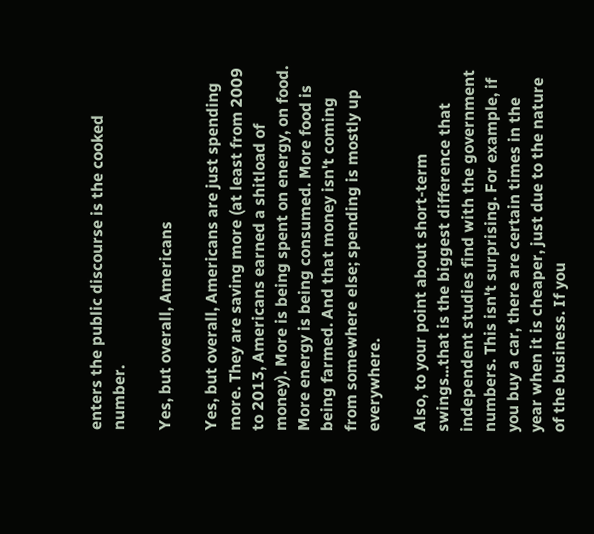enters the public discourse is the cooked number.

Yes, but overall, Americans

Yes, but overall, Americans are just spending more. They are saving more (at least from 2009 to 2013, Americans earned a shitload of money). More is being spent on energy, on food. More energy is being consumed. More food is being farmed. And that money isn't coming from somewhere else; spending is mostly up everywhere.

Also, to your point about short-term swings...that is the biggest difference that independent studies find with the government numbers. This isn't surprising. For example, if you buy a car, there are certain times in the year when it is cheaper, just due to the nature of the business. If you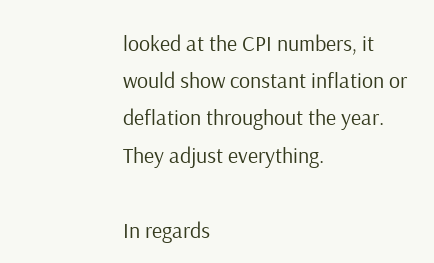looked at the CPI numbers, it would show constant inflation or deflation throughout the year. They adjust everything.

In regards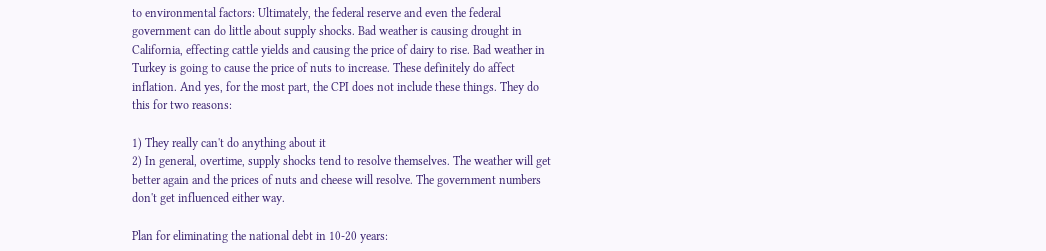to environmental factors: Ultimately, the federal reserve and even the federal government can do little about supply shocks. Bad weather is causing drought in California, effecting cattle yields and causing the price of dairy to rise. Bad weather in Turkey is going to cause the price of nuts to increase. These definitely do affect inflation. And yes, for the most part, the CPI does not include these things. They do this for two reasons:

1) They really can't do anything about it
2) In general, overtime, supply shocks tend to resolve themselves. The weather will get better again and the prices of nuts and cheese will resolve. The government numbers don't get influenced either way.

Plan for eliminating the national debt in 10-20 years: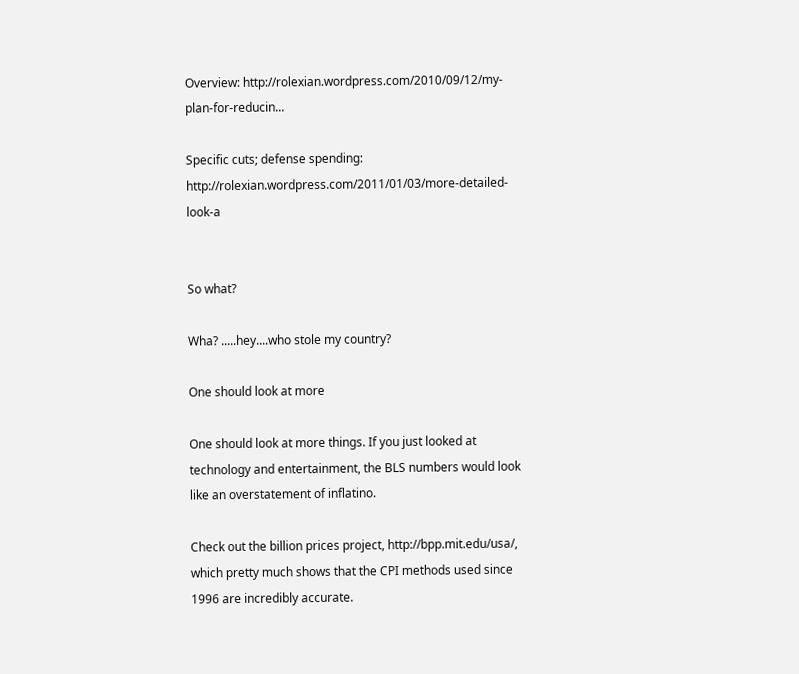Overview: http://rolexian.wordpress.com/2010/09/12/my-plan-for-reducin...

Specific cuts; defense spending: http://rolexian.wordpress.com/2011/01/03/more-detailed-look-a


So what?

Wha? .....hey....who stole my country?

One should look at more

One should look at more things. If you just looked at technology and entertainment, the BLS numbers would look like an overstatement of inflatino.

Check out the billion prices project, http://bpp.mit.edu/usa/, which pretty much shows that the CPI methods used since 1996 are incredibly accurate.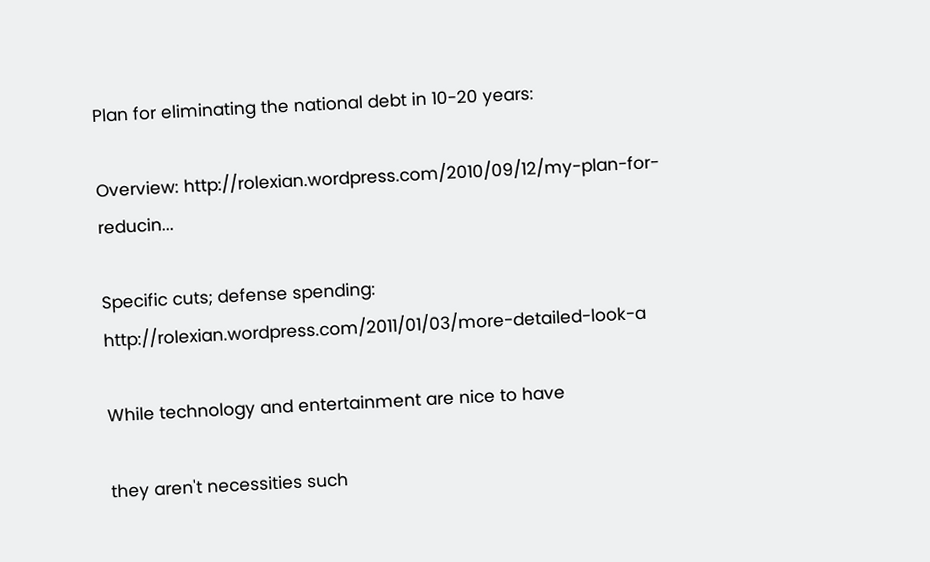Plan for eliminating the national debt in 10-20 years:

Overview: http://rolexian.wordpress.com/2010/09/12/my-plan-for-reducin...

Specific cuts; defense spending: http://rolexian.wordpress.com/2011/01/03/more-detailed-look-a

While technology and entertainment are nice to have

they aren't necessities such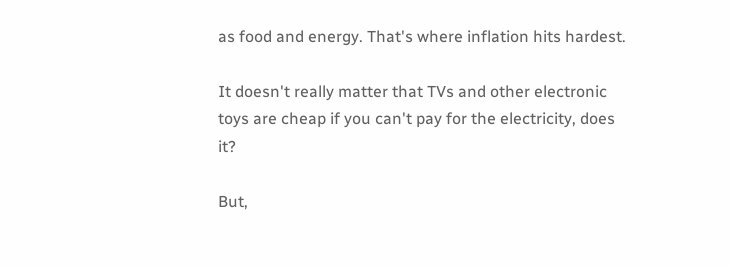as food and energy. That's where inflation hits hardest.

It doesn't really matter that TVs and other electronic toys are cheap if you can't pay for the electricity, does it?

But,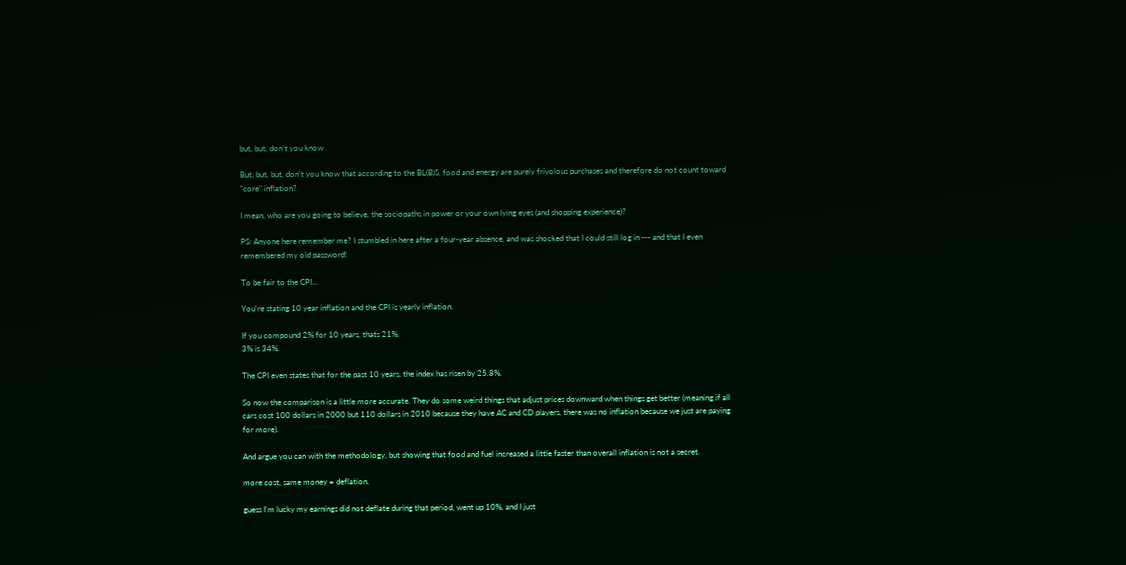but, but, don't you know

But, but, but, don't you know that according to the BL(B)S, food and energy are purely frivolous purchases and therefore do not count toward "core" inflation?

I mean, who are you going to believe, the sociopaths in power or your own lying eyes (and shopping experience)?

PS: Anyone here remember me? I stumbled in here after a four-year absence, and was shocked that I could still log in --- and that I even remembered my old password!

To be fair to the CPI...

You're stating 10 year inflation and the CPI is yearly inflation.

If you compound 2% for 10 years, thats 21%.
3% is 34%.

The CPI even states that for the past 10 years, the index has risen by 25.8%.

So now the comparison is a little more accurate. They do some weird things that adjust prices downward when things get better (meaning if all cars cost 100 dollars in 2000 but 110 dollars in 2010 because they have AC and CD players, there was no inflation because we just are paying for more).

And argue you can with the methodology, but showing that food and fuel increased a little faster than overall inflation is not a secret.

more cost, same money = deflation.

guess I'm lucky my earnings did not deflate during that period, went up 10%, and I just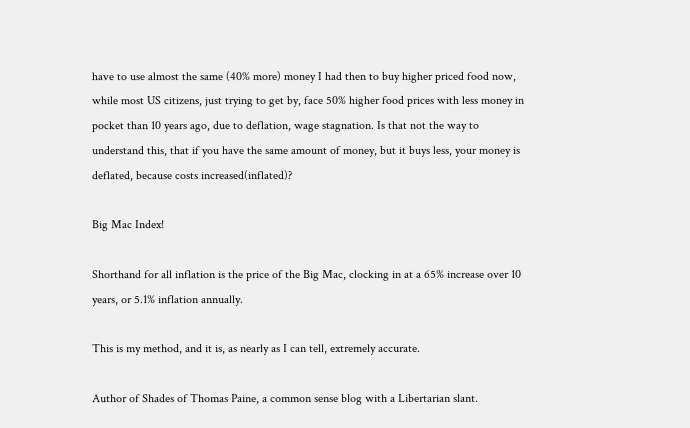have to use almost the same (40% more) money I had then to buy higher priced food now, while most US citizens, just trying to get by, face 50% higher food prices with less money in pocket than 10 years ago, due to deflation, wage stagnation. Is that not the way to understand this, that if you have the same amount of money, but it buys less, your money is deflated, because costs increased(inflated)?

Big Mac Index!

Shorthand for all inflation is the price of the Big Mac, clocking in at a 65% increase over 10 years, or 5.1% inflation annually.

This is my method, and it is, as nearly as I can tell, extremely accurate.

Author of Shades of Thomas Paine, a common sense blog with a Libertarian slant.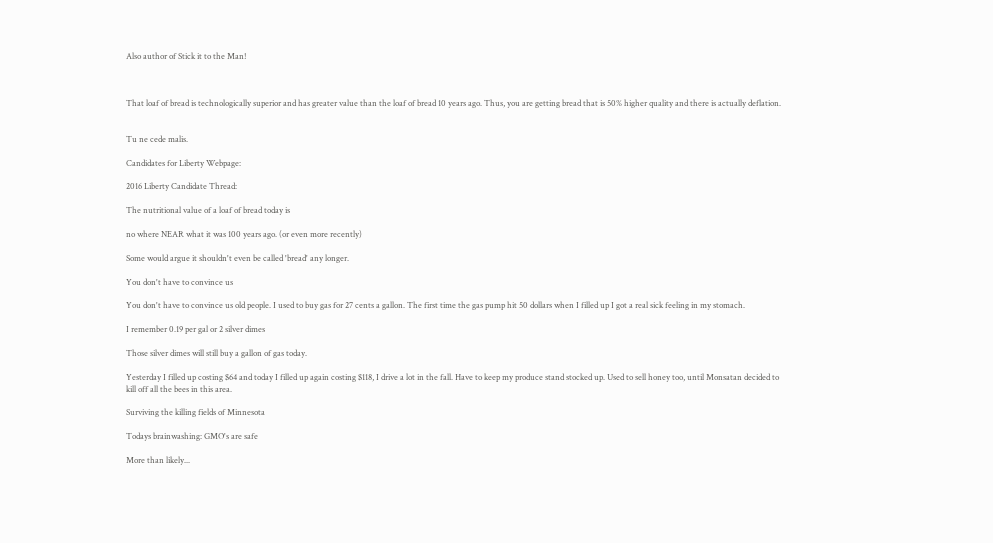Also author of Stick it to the Man!



That loaf of bread is technologically superior and has greater value than the loaf of bread 10 years ago. Thus, you are getting bread that is 50% higher quality and there is actually deflation.


Tu ne cede malis.

Candidates for Liberty Webpage:

2016 Liberty Candidate Thread:

The nutritional value of a loaf of bread today is

no where NEAR what it was 100 years ago. (or even more recently)

Some would argue it shouldn't even be called 'bread' any longer.

You don't have to convince us

You don't have to convince us old people. I used to buy gas for 27 cents a gallon. The first time the gas pump hit 50 dollars when I filled up I got a real sick feeling in my stomach.

I remember 0.19 per gal or 2 silver dimes

Those silver dimes will still buy a gallon of gas today.

Yesterday I filled up costing $64 and today I filled up again costing $118, I drive a lot in the fall. Have to keep my produce stand stocked up. Used to sell honey too, until Monsatan decided to kill off all the bees in this area.

Surviving the killing fields of Minnesota

Todays brainwashing: GMO's are safe

More than likely...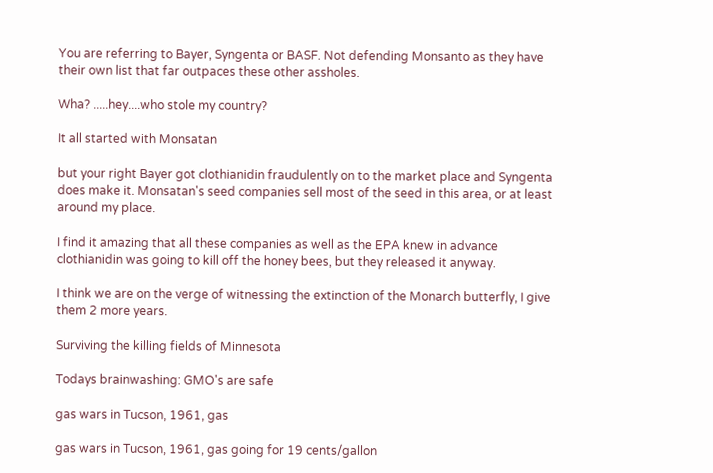You are referring to Bayer, Syngenta or BASF. Not defending Monsanto as they have their own list that far outpaces these other assholes.

Wha? .....hey....who stole my country?

It all started with Monsatan

but your right Bayer got clothianidin fraudulently on to the market place and Syngenta does make it. Monsatan's seed companies sell most of the seed in this area, or at least around my place.

I find it amazing that all these companies as well as the EPA knew in advance clothianidin was going to kill off the honey bees, but they released it anyway.

I think we are on the verge of witnessing the extinction of the Monarch butterfly, I give them 2 more years.

Surviving the killing fields of Minnesota

Todays brainwashing: GMO's are safe

gas wars in Tucson, 1961, gas

gas wars in Tucson, 1961, gas going for 19 cents/gallon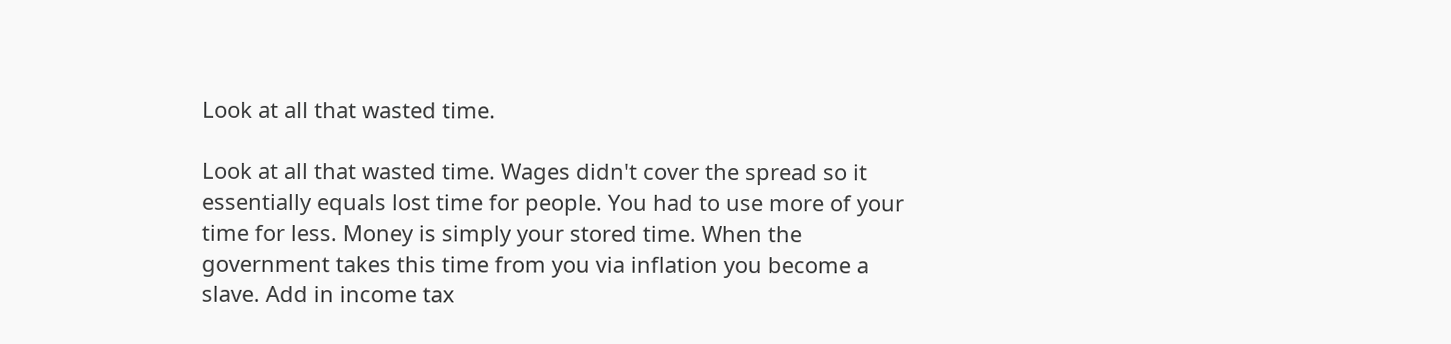Look at all that wasted time.

Look at all that wasted time. Wages didn't cover the spread so it essentially equals lost time for people. You had to use more of your time for less. Money is simply your stored time. When the government takes this time from you via inflation you become a slave. Add in income tax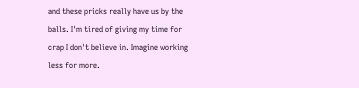and these pricks really have us by the balls. I'm tired of giving my time for crap I don't believe in. Imagine working less for more.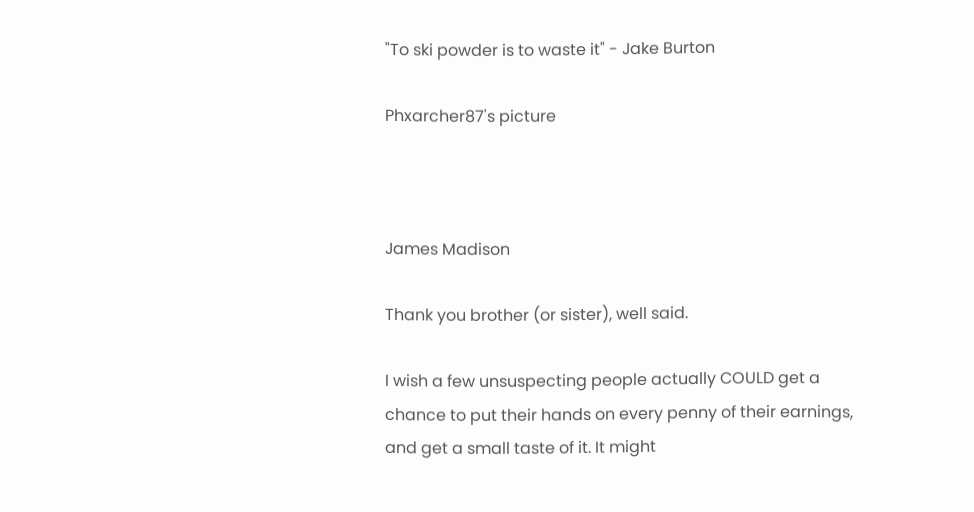"To ski powder is to waste it" - Jake Burton

Phxarcher87's picture



James Madison

Thank you brother (or sister), well said.

I wish a few unsuspecting people actually COULD get a chance to put their hands on every penny of their earnings, and get a small taste of it. It might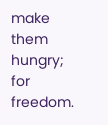make them hungry; for freedom.